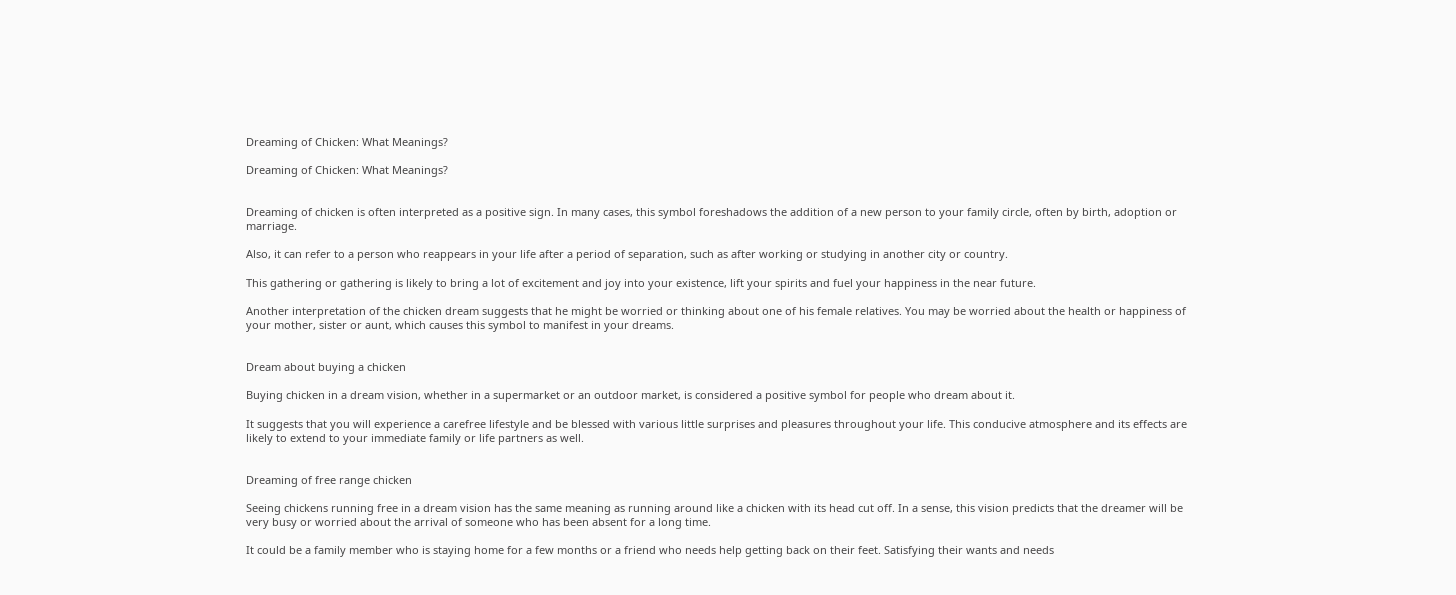Dreaming of Chicken: What Meanings?

Dreaming of Chicken: What Meanings?


Dreaming of chicken is often interpreted as a positive sign. In many cases, this symbol foreshadows the addition of a new person to your family circle, often by birth, adoption or marriage.

Also, it can refer to a person who reappears in your life after a period of separation, such as after working or studying in another city or country.

This gathering or gathering is likely to bring a lot of excitement and joy into your existence, lift your spirits and fuel your happiness in the near future.

Another interpretation of the chicken dream suggests that he might be worried or thinking about one of his female relatives. You may be worried about the health or happiness of your mother, sister or aunt, which causes this symbol to manifest in your dreams.


Dream about buying a chicken

Buying chicken in a dream vision, whether in a supermarket or an outdoor market, is considered a positive symbol for people who dream about it.

It suggests that you will experience a carefree lifestyle and be blessed with various little surprises and pleasures throughout your life. This conducive atmosphere and its effects are likely to extend to your immediate family or life partners as well.


Dreaming of free range chicken

Seeing chickens running free in a dream vision has the same meaning as running around like a chicken with its head cut off. In a sense, this vision predicts that the dreamer will be very busy or worried about the arrival of someone who has been absent for a long time.

It could be a family member who is staying home for a few months or a friend who needs help getting back on their feet. Satisfying their wants and needs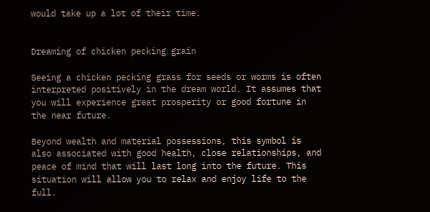would take up a lot of their time.


Dreaming of chicken pecking grain

Seeing a chicken pecking grass for seeds or worms is often interpreted positively in the dream world. It assumes that you will experience great prosperity or good fortune in the near future.

Beyond wealth and material possessions, this symbol is also associated with good health, close relationships, and peace of mind that will last long into the future. This situation will allow you to relax and enjoy life to the full.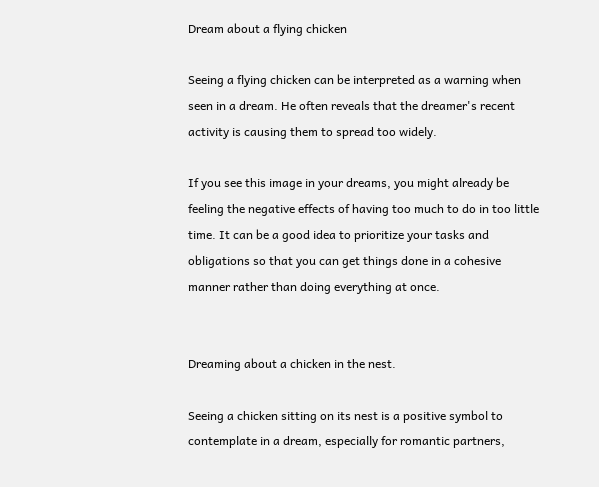Dream about a flying chicken

Seeing a flying chicken can be interpreted as a warning when seen in a dream. He often reveals that the dreamer's recent activity is causing them to spread too widely.

If you see this image in your dreams, you might already be feeling the negative effects of having too much to do in too little time. It can be a good idea to prioritize your tasks and obligations so that you can get things done in a cohesive manner rather than doing everything at once.


Dreaming about a chicken in the nest.

Seeing a chicken sitting on its nest is a positive symbol to contemplate in a dream, especially for romantic partners,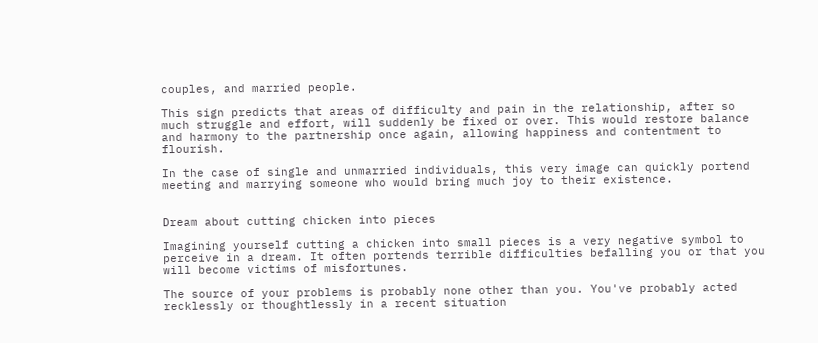couples, and married people.

This sign predicts that areas of difficulty and pain in the relationship, after so much struggle and effort, will suddenly be fixed or over. This would restore balance and harmony to the partnership once again, allowing happiness and contentment to flourish.

In the case of single and unmarried individuals, this very image can quickly portend meeting and marrying someone who would bring much joy to their existence.


Dream about cutting chicken into pieces

Imagining yourself cutting a chicken into small pieces is a very negative symbol to perceive in a dream. It often portends terrible difficulties befalling you or that you will become victims of misfortunes.

The source of your problems is probably none other than you. You've probably acted recklessly or thoughtlessly in a recent situation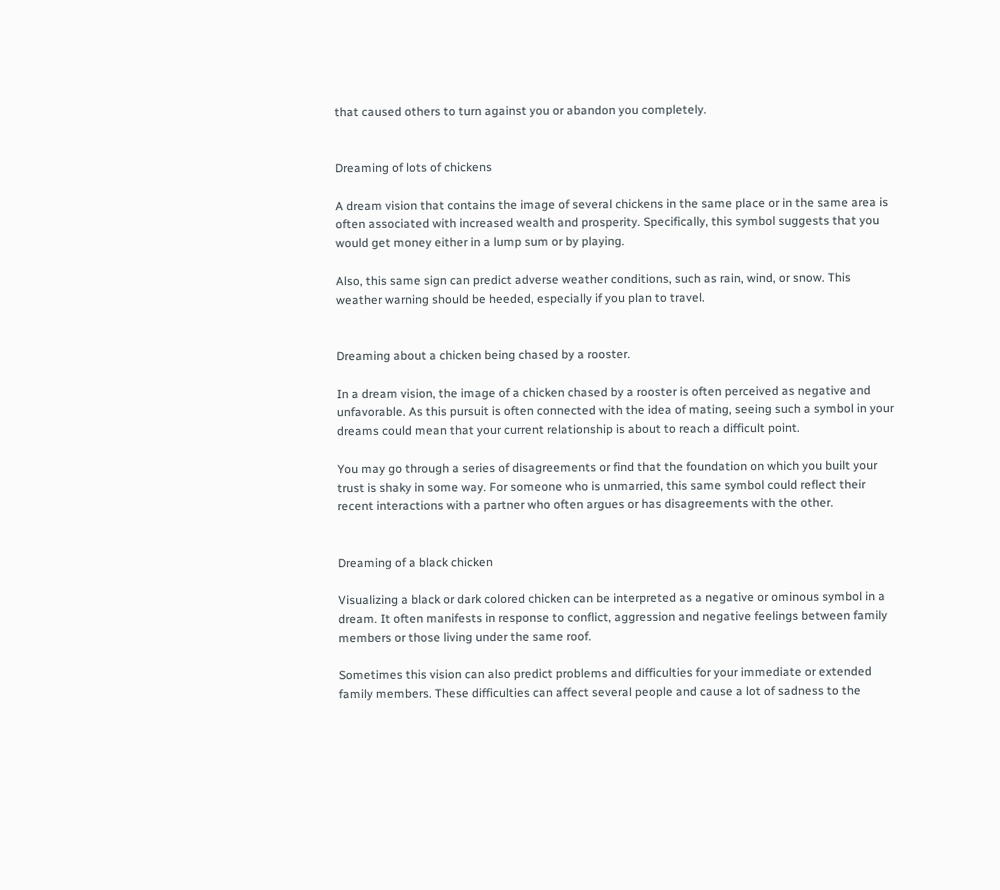that caused others to turn against you or abandon you completely.


Dreaming of lots of chickens

A dream vision that contains the image of several chickens in the same place or in the same area is often associated with increased wealth and prosperity. Specifically, this symbol suggests that you would get money either in a lump sum or by playing.

Also, this same sign can predict adverse weather conditions, such as rain, wind, or snow. This weather warning should be heeded, especially if you plan to travel.


Dreaming about a chicken being chased by a rooster.

In a dream vision, the image of a chicken chased by a rooster is often perceived as negative and unfavorable. As this pursuit is often connected with the idea of mating, seeing such a symbol in your dreams could mean that your current relationship is about to reach a difficult point.

You may go through a series of disagreements or find that the foundation on which you built your trust is shaky in some way. For someone who is unmarried, this same symbol could reflect their recent interactions with a partner who often argues or has disagreements with the other.


Dreaming of a black chicken

Visualizing a black or dark colored chicken can be interpreted as a negative or ominous symbol in a dream. It often manifests in response to conflict, aggression and negative feelings between family members or those living under the same roof.

Sometimes this vision can also predict problems and difficulties for your immediate or extended family members. These difficulties can affect several people and cause a lot of sadness to the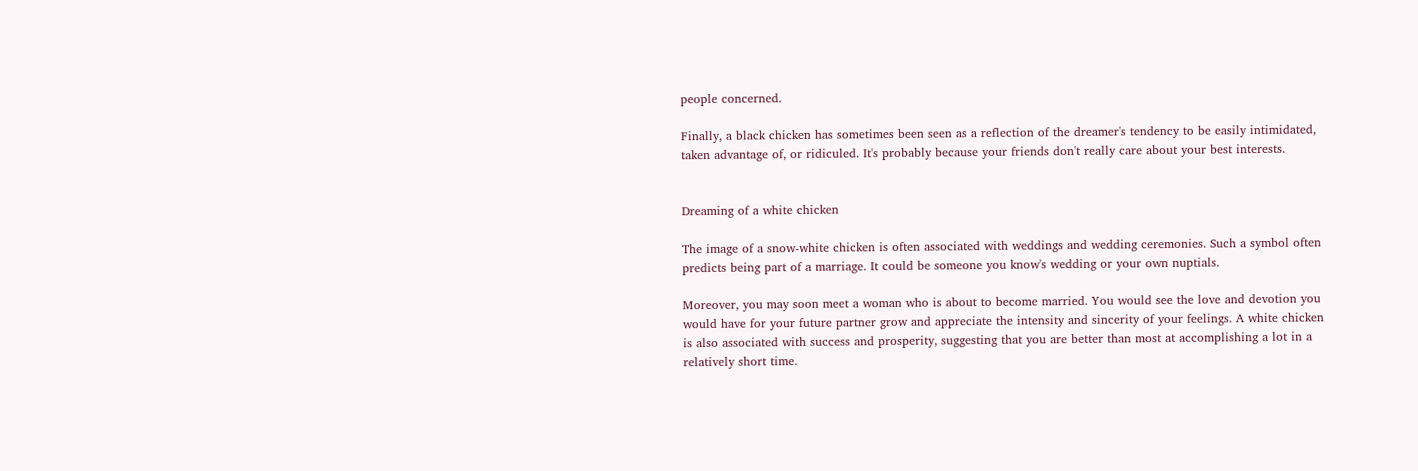people concerned.

Finally, a black chicken has sometimes been seen as a reflection of the dreamer's tendency to be easily intimidated, taken advantage of, or ridiculed. It's probably because your friends don't really care about your best interests.


Dreaming of a white chicken

The image of a snow-white chicken is often associated with weddings and wedding ceremonies. Such a symbol often predicts being part of a marriage. It could be someone you know's wedding or your own nuptials.

Moreover, you may soon meet a woman who is about to become married. You would see the love and devotion you would have for your future partner grow and appreciate the intensity and sincerity of your feelings. A white chicken is also associated with success and prosperity, suggesting that you are better than most at accomplishing a lot in a relatively short time.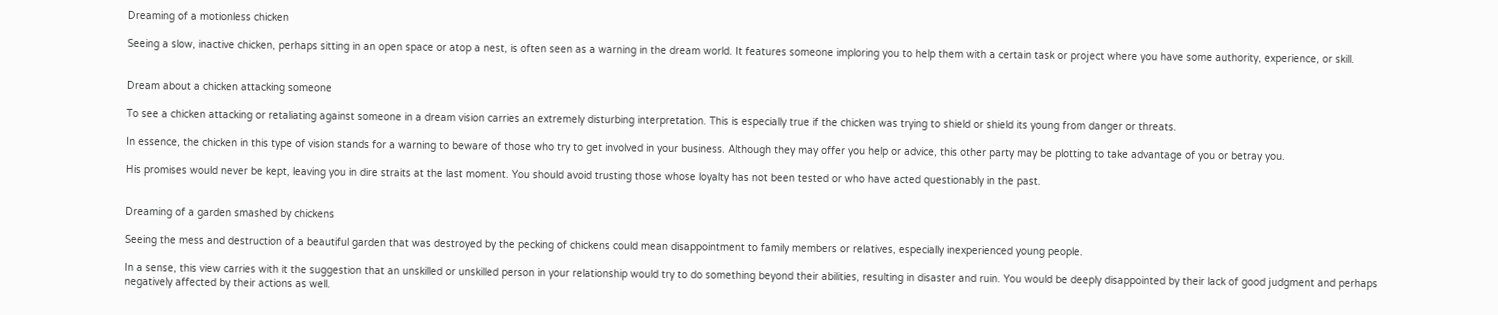Dreaming of a motionless chicken

Seeing a slow, inactive chicken, perhaps sitting in an open space or atop a nest, is often seen as a warning in the dream world. It features someone imploring you to help them with a certain task or project where you have some authority, experience, or skill.


Dream about a chicken attacking someone

To see a chicken attacking or retaliating against someone in a dream vision carries an extremely disturbing interpretation. This is especially true if the chicken was trying to shield or shield its young from danger or threats.

In essence, the chicken in this type of vision stands for a warning to beware of those who try to get involved in your business. Although they may offer you help or advice, this other party may be plotting to take advantage of you or betray you.

His promises would never be kept, leaving you in dire straits at the last moment. You should avoid trusting those whose loyalty has not been tested or who have acted questionably in the past.


Dreaming of a garden smashed by chickens

Seeing the mess and destruction of a beautiful garden that was destroyed by the pecking of chickens could mean disappointment to family members or relatives, especially inexperienced young people.

In a sense, this view carries with it the suggestion that an unskilled or unskilled person in your relationship would try to do something beyond their abilities, resulting in disaster and ruin. You would be deeply disappointed by their lack of good judgment and perhaps negatively affected by their actions as well.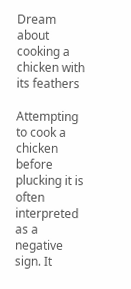Dream about cooking a chicken with its feathers

Attempting to cook a chicken before plucking it is often interpreted as a negative sign. It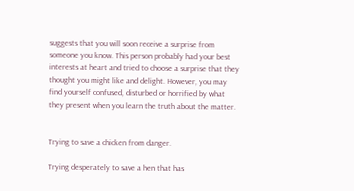suggests that you will soon receive a surprise from someone you know. This person probably had your best interests at heart and tried to choose a surprise that they thought you might like and delight. However, you may find yourself confused, disturbed or horrified by what they present when you learn the truth about the matter.


Trying to save a chicken from danger.

Trying desperately to save a hen that has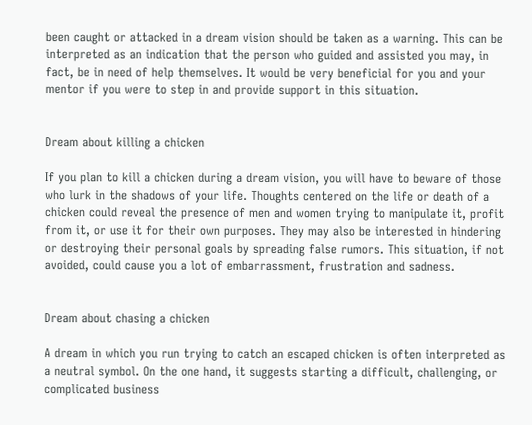been caught or attacked in a dream vision should be taken as a warning. This can be interpreted as an indication that the person who guided and assisted you may, in fact, be in need of help themselves. It would be very beneficial for you and your mentor if you were to step in and provide support in this situation.


Dream about killing a chicken

If you plan to kill a chicken during a dream vision, you will have to beware of those who lurk in the shadows of your life. Thoughts centered on the life or death of a chicken could reveal the presence of men and women trying to manipulate it, profit from it, or use it for their own purposes. They may also be interested in hindering or destroying their personal goals by spreading false rumors. This situation, if not avoided, could cause you a lot of embarrassment, frustration and sadness.


Dream about chasing a chicken

A dream in which you run trying to catch an escaped chicken is often interpreted as a neutral symbol. On the one hand, it suggests starting a difficult, challenging, or complicated business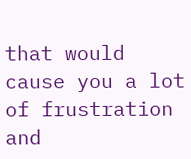that would cause you a lot of frustration and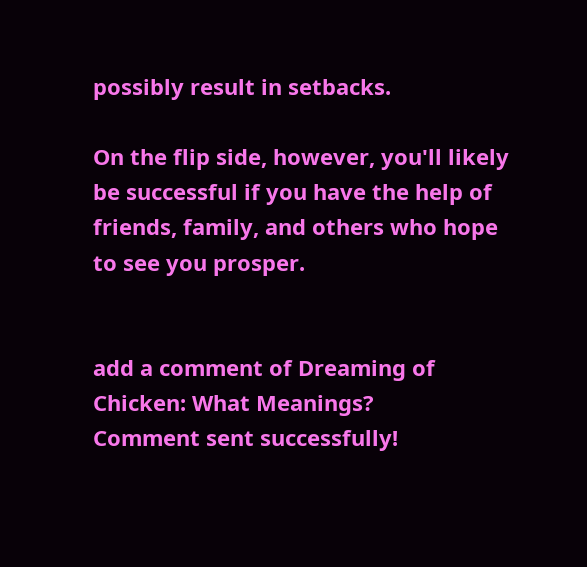possibly result in setbacks.

On the flip side, however, you'll likely be successful if you have the help of friends, family, and others who hope to see you prosper.


add a comment of Dreaming of Chicken: What Meanings?
Comment sent successfully!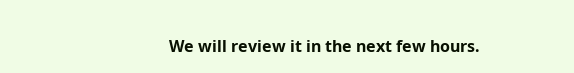We will review it in the next few hours.